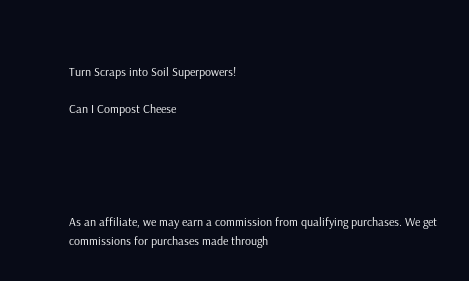Turn Scraps into Soil Superpowers!

Can I Compost Cheese





As an affiliate, we may earn a commission from qualifying purchases. We get commissions for purchases made through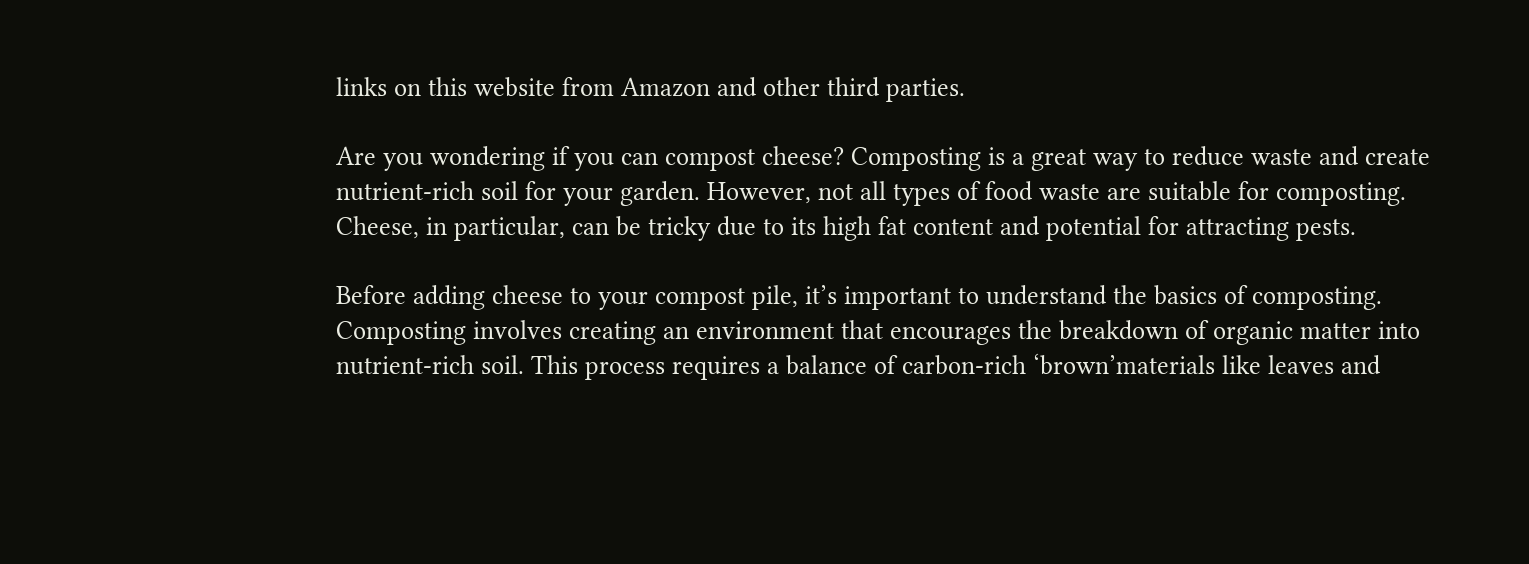links on this website from Amazon and other third parties.

Are you wondering if you can compost cheese? Composting is a great way to reduce waste and create nutrient-rich soil for your garden. However, not all types of food waste are suitable for composting. Cheese, in particular, can be tricky due to its high fat content and potential for attracting pests.

Before adding cheese to your compost pile, it’s important to understand the basics of composting. Composting involves creating an environment that encourages the breakdown of organic matter into nutrient-rich soil. This process requires a balance of carbon-rich ‘brown’materials like leaves and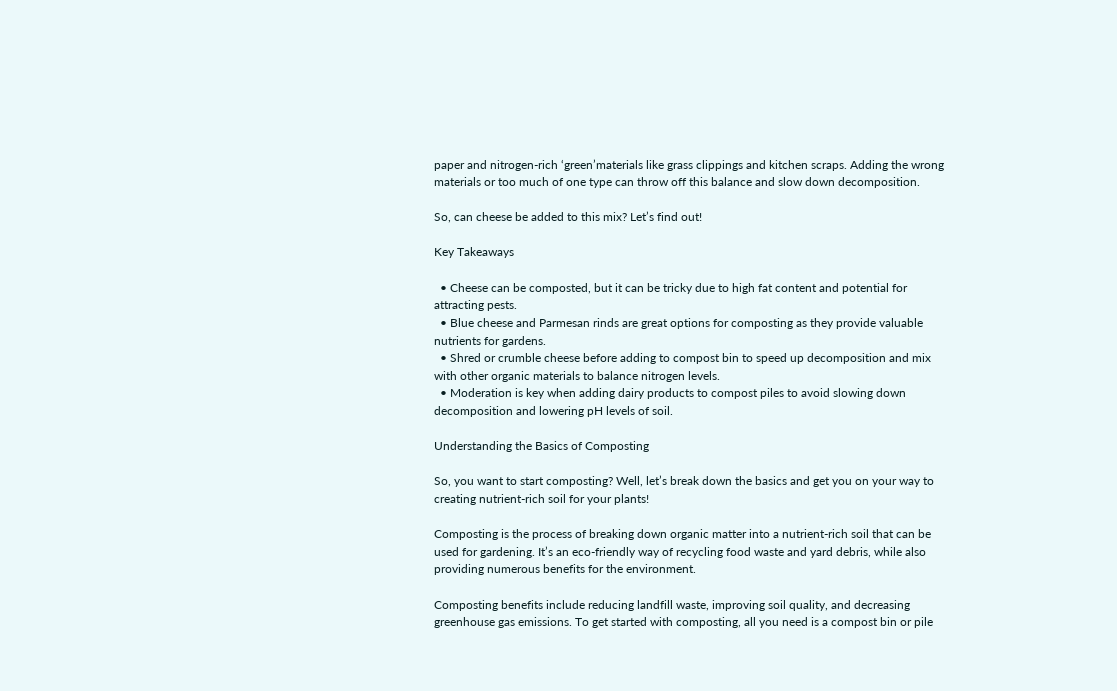paper and nitrogen-rich ‘green’materials like grass clippings and kitchen scraps. Adding the wrong materials or too much of one type can throw off this balance and slow down decomposition.

So, can cheese be added to this mix? Let’s find out!

Key Takeaways

  • Cheese can be composted, but it can be tricky due to high fat content and potential for attracting pests.
  • Blue cheese and Parmesan rinds are great options for composting as they provide valuable nutrients for gardens.
  • Shred or crumble cheese before adding to compost bin to speed up decomposition and mix with other organic materials to balance nitrogen levels.
  • Moderation is key when adding dairy products to compost piles to avoid slowing down decomposition and lowering pH levels of soil.

Understanding the Basics of Composting

So, you want to start composting? Well, let’s break down the basics and get you on your way to creating nutrient-rich soil for your plants!

Composting is the process of breaking down organic matter into a nutrient-rich soil that can be used for gardening. It’s an eco-friendly way of recycling food waste and yard debris, while also providing numerous benefits for the environment.

Composting benefits include reducing landfill waste, improving soil quality, and decreasing greenhouse gas emissions. To get started with composting, all you need is a compost bin or pile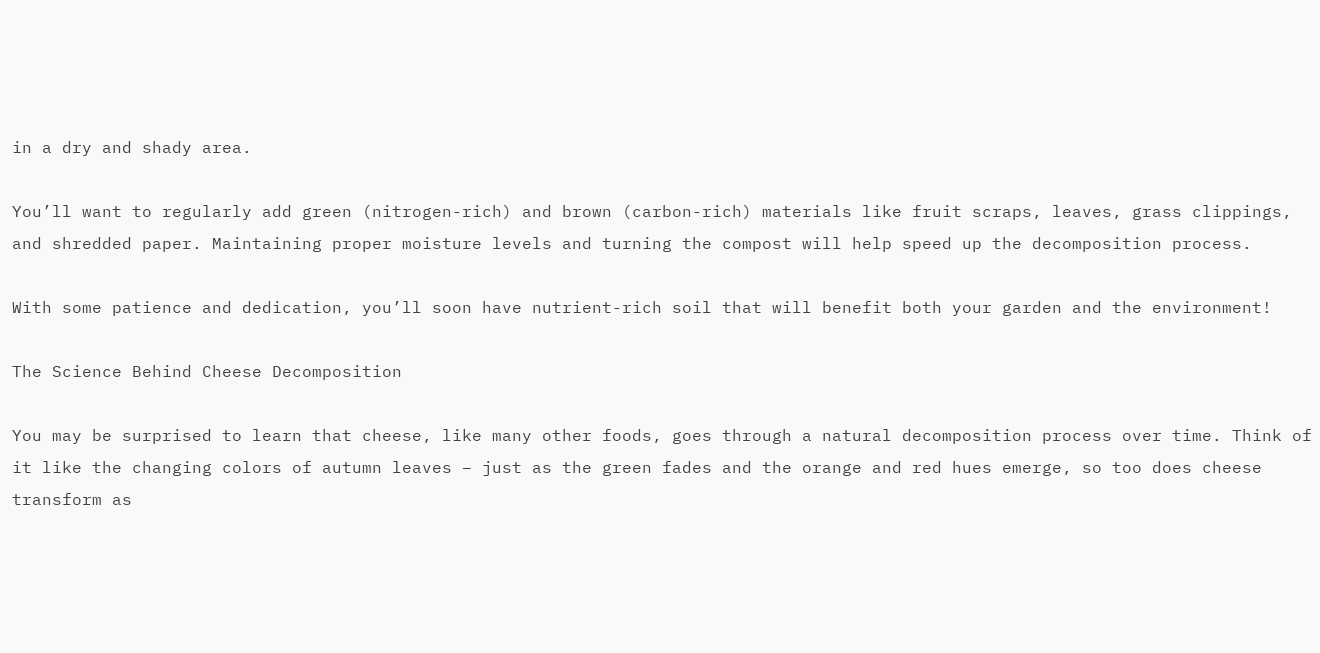in a dry and shady area.

You’ll want to regularly add green (nitrogen-rich) and brown (carbon-rich) materials like fruit scraps, leaves, grass clippings, and shredded paper. Maintaining proper moisture levels and turning the compost will help speed up the decomposition process.

With some patience and dedication, you’ll soon have nutrient-rich soil that will benefit both your garden and the environment!

The Science Behind Cheese Decomposition

You may be surprised to learn that cheese, like many other foods, goes through a natural decomposition process over time. Think of it like the changing colors of autumn leaves – just as the green fades and the orange and red hues emerge, so too does cheese transform as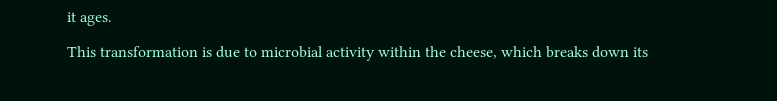it ages.

This transformation is due to microbial activity within the cheese, which breaks down its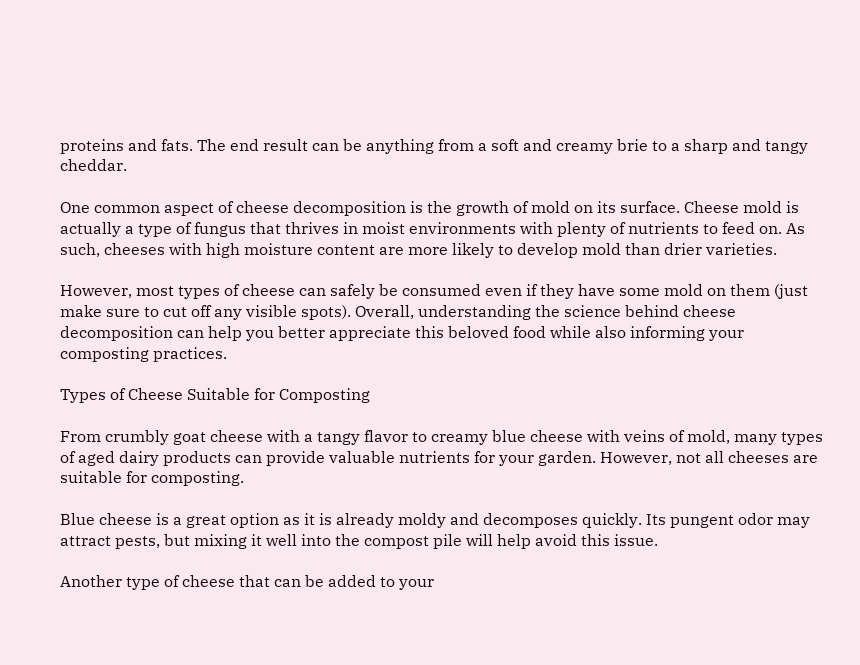proteins and fats. The end result can be anything from a soft and creamy brie to a sharp and tangy cheddar.

One common aspect of cheese decomposition is the growth of mold on its surface. Cheese mold is actually a type of fungus that thrives in moist environments with plenty of nutrients to feed on. As such, cheeses with high moisture content are more likely to develop mold than drier varieties.

However, most types of cheese can safely be consumed even if they have some mold on them (just make sure to cut off any visible spots). Overall, understanding the science behind cheese decomposition can help you better appreciate this beloved food while also informing your composting practices.

Types of Cheese Suitable for Composting

From crumbly goat cheese with a tangy flavor to creamy blue cheese with veins of mold, many types of aged dairy products can provide valuable nutrients for your garden. However, not all cheeses are suitable for composting.

Blue cheese is a great option as it is already moldy and decomposes quickly. Its pungent odor may attract pests, but mixing it well into the compost pile will help avoid this issue.

Another type of cheese that can be added to your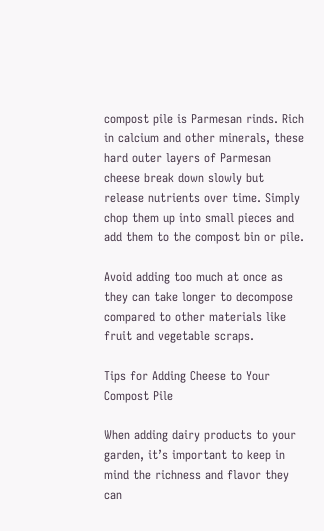compost pile is Parmesan rinds. Rich in calcium and other minerals, these hard outer layers of Parmesan cheese break down slowly but release nutrients over time. Simply chop them up into small pieces and add them to the compost bin or pile.

Avoid adding too much at once as they can take longer to decompose compared to other materials like fruit and vegetable scraps.

Tips for Adding Cheese to Your Compost Pile

When adding dairy products to your garden, it’s important to keep in mind the richness and flavor they can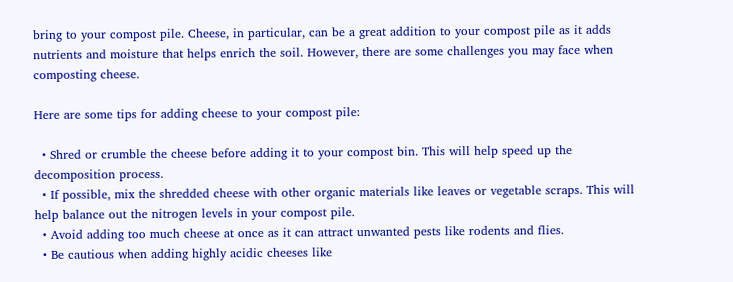bring to your compost pile. Cheese, in particular, can be a great addition to your compost pile as it adds nutrients and moisture that helps enrich the soil. However, there are some challenges you may face when composting cheese.

Here are some tips for adding cheese to your compost pile:

  • Shred or crumble the cheese before adding it to your compost bin. This will help speed up the decomposition process.
  • If possible, mix the shredded cheese with other organic materials like leaves or vegetable scraps. This will help balance out the nitrogen levels in your compost pile.
  • Avoid adding too much cheese at once as it can attract unwanted pests like rodents and flies.
  • Be cautious when adding highly acidic cheeses like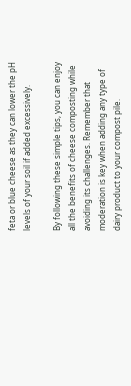feta or blue cheese as they can lower the pH levels of your soil if added excessively.

By following these simple tips, you can enjoy all the benefits of cheese composting while avoiding its challenges. Remember that moderation is key when adding any type of dairy product to your compost pile.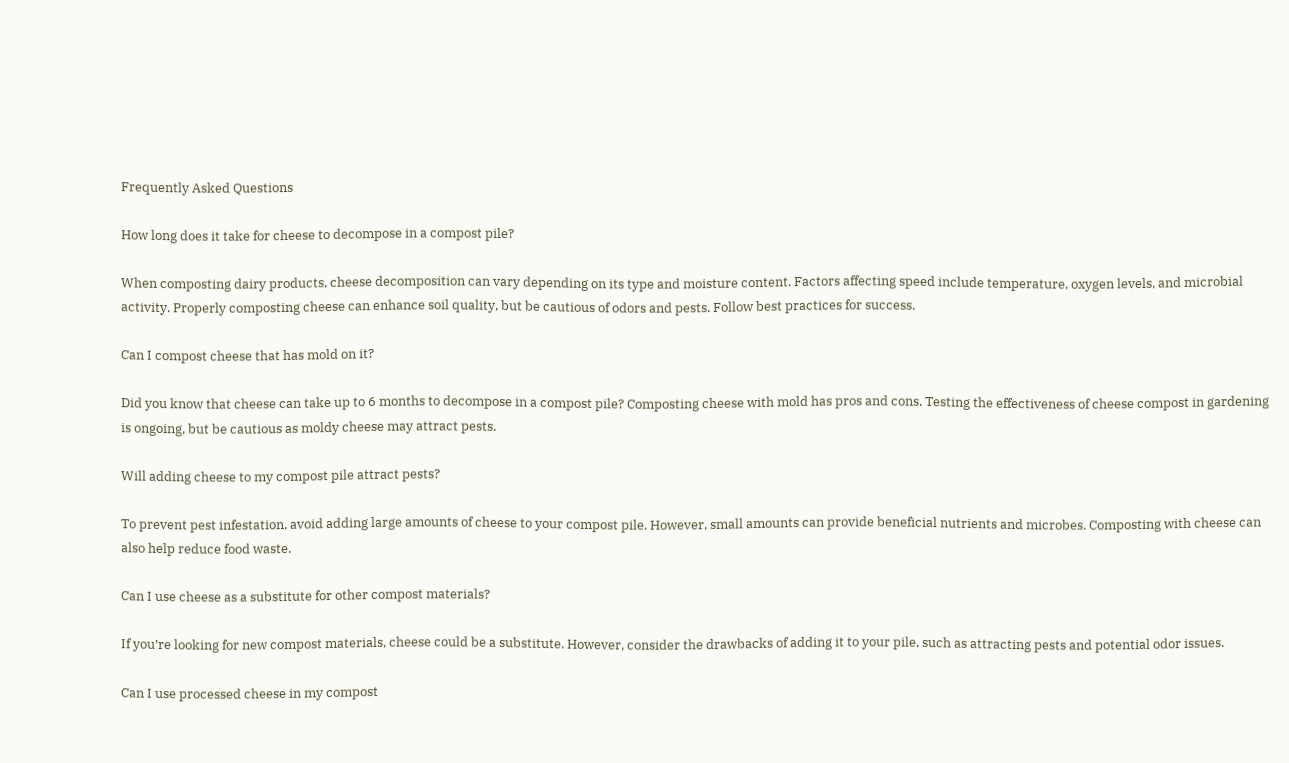Frequently Asked Questions

How long does it take for cheese to decompose in a compost pile?

When composting dairy products, cheese decomposition can vary depending on its type and moisture content. Factors affecting speed include temperature, oxygen levels, and microbial activity. Properly composting cheese can enhance soil quality, but be cautious of odors and pests. Follow best practices for success.

Can I compost cheese that has mold on it?

Did you know that cheese can take up to 6 months to decompose in a compost pile? Composting cheese with mold has pros and cons. Testing the effectiveness of cheese compost in gardening is ongoing, but be cautious as moldy cheese may attract pests.

Will adding cheese to my compost pile attract pests?

To prevent pest infestation, avoid adding large amounts of cheese to your compost pile. However, small amounts can provide beneficial nutrients and microbes. Composting with cheese can also help reduce food waste.

Can I use cheese as a substitute for other compost materials?

If you’re looking for new compost materials, cheese could be a substitute. However, consider the drawbacks of adding it to your pile, such as attracting pests and potential odor issues.

Can I use processed cheese in my compost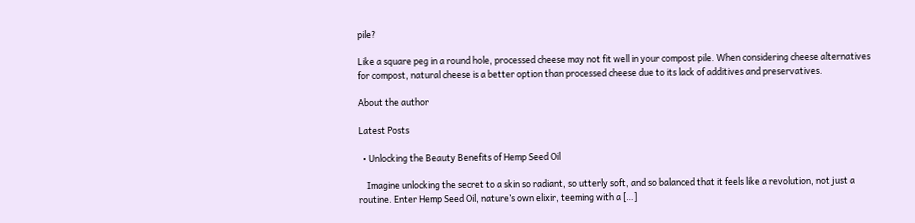pile?

Like a square peg in a round hole, processed cheese may not fit well in your compost pile. When considering cheese alternatives for compost, natural cheese is a better option than processed cheese due to its lack of additives and preservatives.

About the author

Latest Posts

  • Unlocking the Beauty Benefits of Hemp Seed Oil

    Imagine unlocking the secret to a skin so radiant, so utterly soft, and so balanced that it feels like a revolution, not just a routine. Enter Hemp Seed Oil, nature’s own elixir, teeming with a […]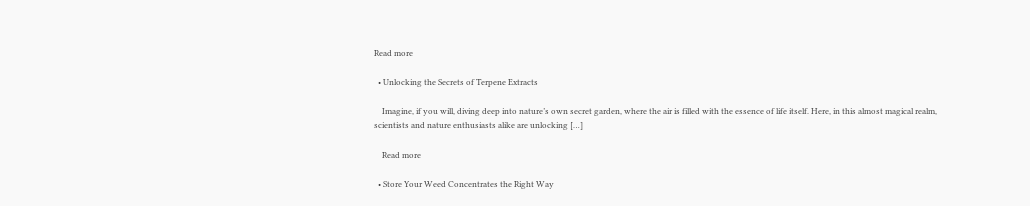Read more

  • Unlocking the Secrets of Terpene Extracts

    Imagine, if you will, diving deep into nature’s own secret garden, where the air is filled with the essence of life itself. Here, in this almost magical realm, scientists and nature enthusiasts alike are unlocking […]

    Read more

  • Store Your Weed Concentrates the Right Way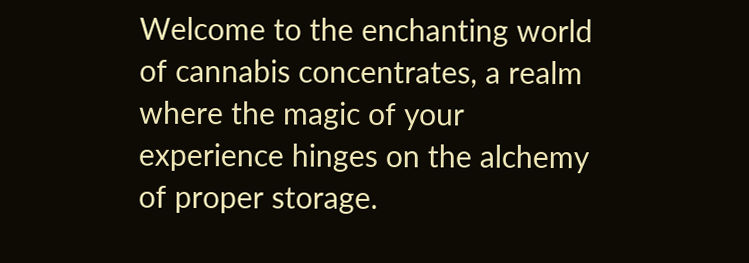Welcome to the enchanting world of cannabis concentrates, a realm where the magic of your experience hinges on the alchemy of proper storage.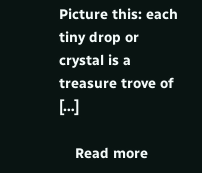Picture this: each tiny drop or crystal is a treasure trove of […]

    Read more